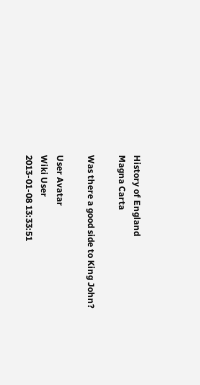History of England
Magna Carta

Was there a good side to King John?

User Avatar
Wiki User
2013-01-08 13:33:51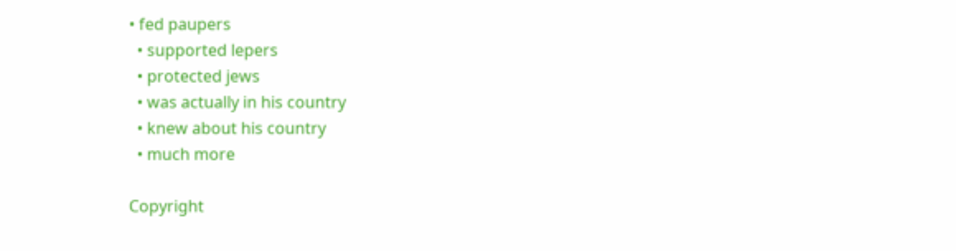• fed paupers
  • supported lepers
  • protected jews
  • was actually in his country
  • knew about his country
  • much more

Copyright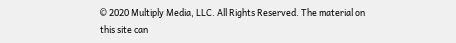© 2020 Multiply Media, LLC. All Rights Reserved. The material on this site can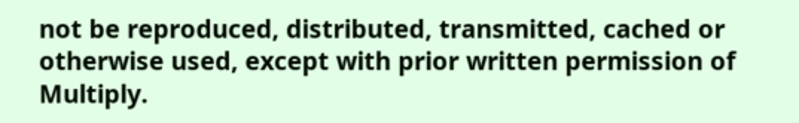not be reproduced, distributed, transmitted, cached or otherwise used, except with prior written permission of Multiply.